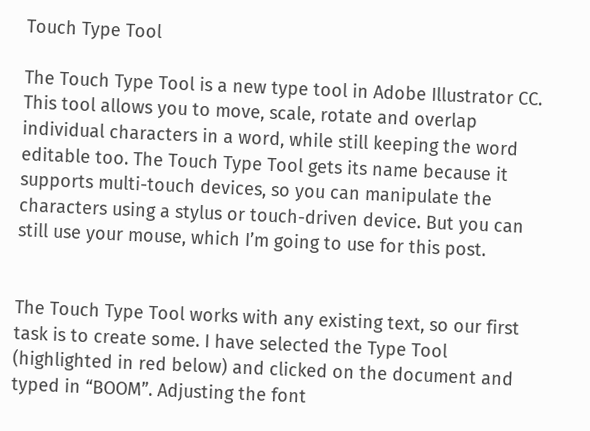Touch Type Tool

The Touch Type Tool is a new type tool in Adobe Illustrator CC. This tool allows you to move, scale, rotate and overlap individual characters in a word, while still keeping the word editable too. The Touch Type Tool gets its name because it supports multi-touch devices, so you can manipulate the characters using a stylus or touch-driven device. But you can still use your mouse, which I’m going to use for this post.


The Touch Type Tool works with any existing text, so our first task is to create some. I have selected the Type Tool (highlighted in red below) and clicked on the document and typed in “BOOM”. Adjusting the font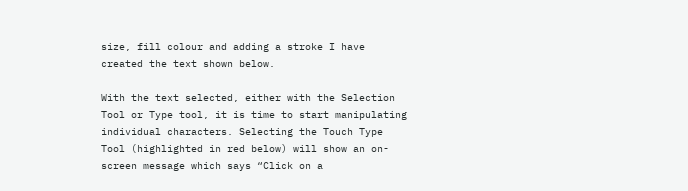size, fill colour and adding a stroke I have created the text shown below.

With the text selected, either with the Selection Tool or Type tool, it is time to start manipulating individual characters. Selecting the Touch Type Tool (highlighted in red below) will show an on-screen message which says “Click on a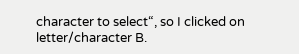character to select“, so I clicked on letter/character B.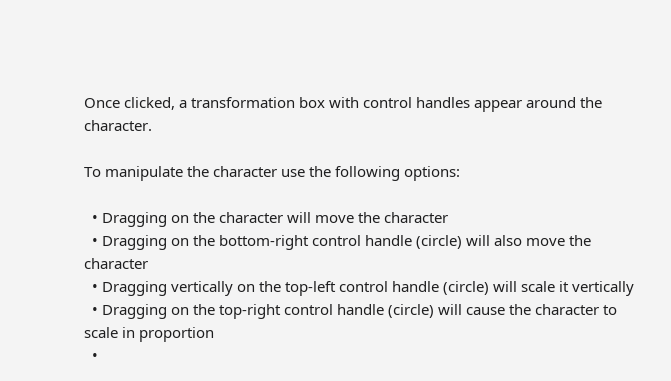Once clicked, a transformation box with control handles appear around the character.

To manipulate the character use the following options:

  • Dragging on the character will move the character
  • Dragging on the bottom-right control handle (circle) will also move the character
  • Dragging vertically on the top-left control handle (circle) will scale it vertically
  • Dragging on the top-right control handle (circle) will cause the character to scale in proportion
  •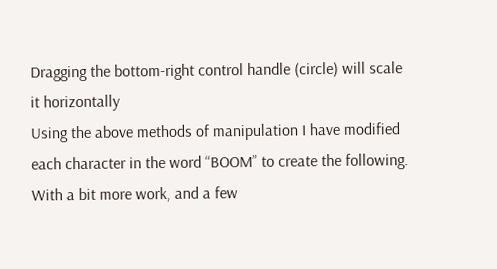Dragging the bottom-right control handle (circle) will scale it horizontally
Using the above methods of manipulation I have modified each character in the word “BOOM” to create the following.
With a bit more work, and a few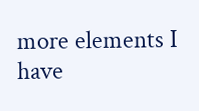more elements I have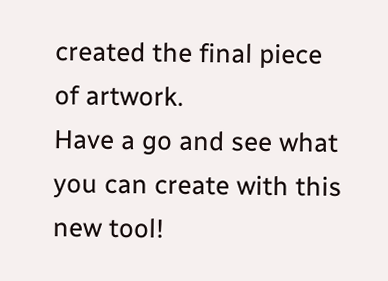created the final piece of artwork.
Have a go and see what you can create with this new tool!